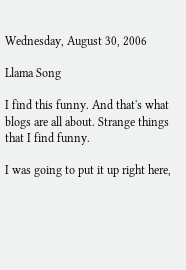Wednesday, August 30, 2006

Llama Song

I find this funny. And that's what blogs are all about. Strange things that I find funny.

I was going to put it up right here,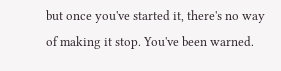but once you've started it, there's no way of making it stop. You've been warned.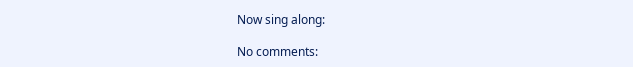Now sing along:

No comments: